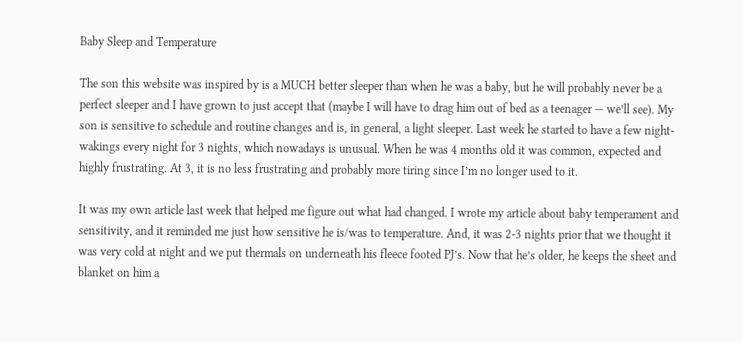Baby Sleep and Temperature

The son this website was inspired by is a MUCH better sleeper than when he was a baby, but he will probably never be a perfect sleeper and I have grown to just accept that (maybe I will have to drag him out of bed as a teenager — we’ll see). My son is sensitive to schedule and routine changes and is, in general, a light sleeper. Last week he started to have a few night-wakings every night for 3 nights, which nowadays is unusual. When he was 4 months old it was common, expected and highly frustrating. At 3, it is no less frustrating and probably more tiring since I’m no longer used to it.

It was my own article last week that helped me figure out what had changed. I wrote my article about baby temperament and sensitivity, and it reminded me just how sensitive he is/was to temperature. And, it was 2-3 nights prior that we thought it was very cold at night and we put thermals on underneath his fleece footed PJ’s. Now that he’s older, he keeps the sheet and blanket on him a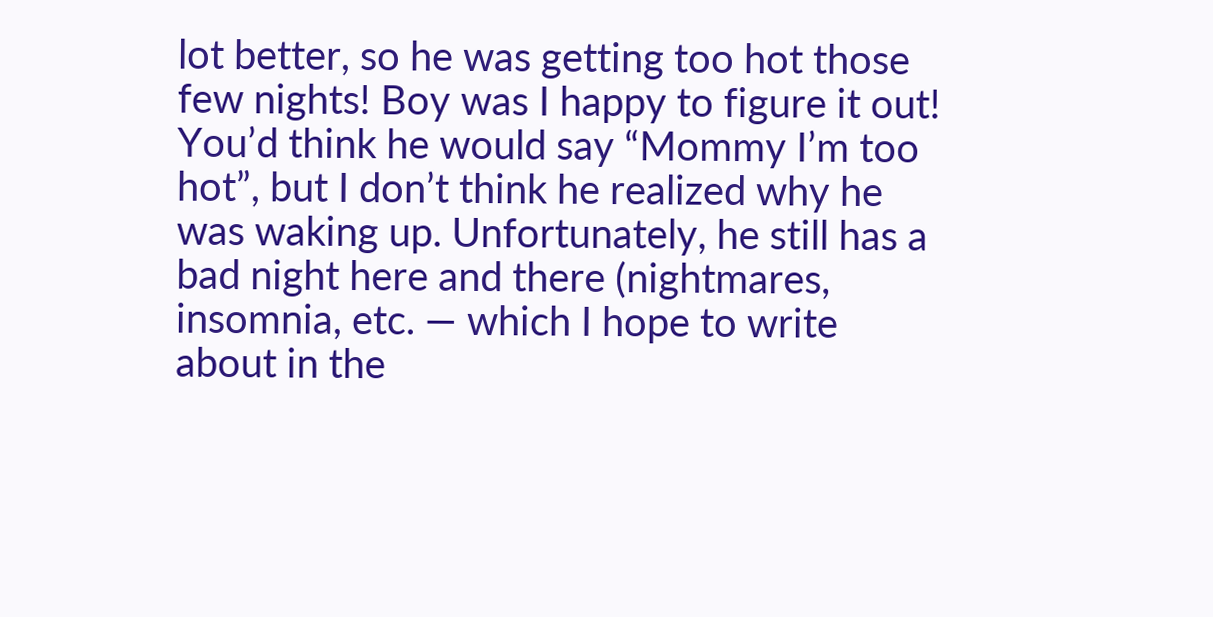lot better, so he was getting too hot those few nights! Boy was I happy to figure it out! You’d think he would say “Mommy I’m too hot”, but I don’t think he realized why he was waking up. Unfortunately, he still has a bad night here and there (nightmares, insomnia, etc. — which I hope to write about in the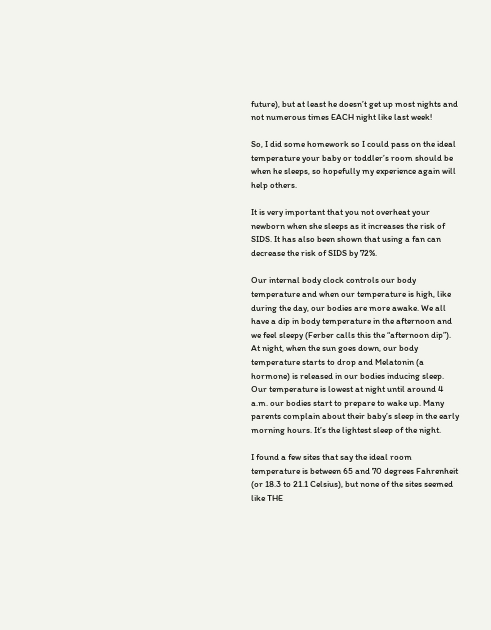future), but at least he doesn’t get up most nights and not numerous times EACH night like last week!

So, I did some homework so I could pass on the ideal temperature your baby or toddler’s room should be when he sleeps, so hopefully my experience again will help others.

It is very important that you not overheat your newborn when she sleeps as it increases the risk of SIDS. It has also been shown that using a fan can decrease the risk of SIDS by 72%.

Our internal body clock controls our body temperature and when our temperature is high, like during the day, our bodies are more awake. We all have a dip in body temperature in the afternoon and we feel sleepy (Ferber calls this the “afternoon dip”). At night, when the sun goes down, our body temperature starts to drop and Melatonin (a hormone) is released in our bodies inducing sleep. Our temperature is lowest at night until around 4 a.m. our bodies start to prepare to wake up. Many parents complain about their baby’s sleep in the early morning hours. It’s the lightest sleep of the night.

I found a few sites that say the ideal room temperature is between 65 and 70 degrees Fahrenheit (or 18.3 to 21.1 Celsius), but none of the sites seemed like THE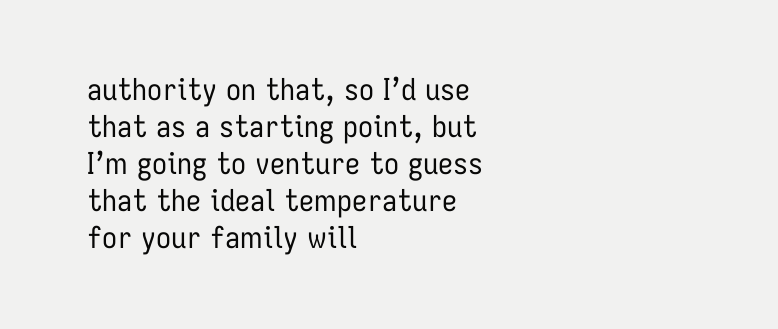authority on that, so I’d use that as a starting point, but I’m going to venture to guess that the ideal temperature for your family will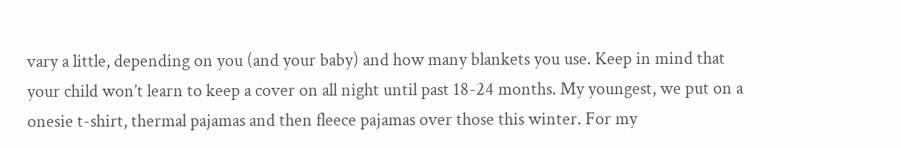vary a little, depending on you (and your baby) and how many blankets you use. Keep in mind that your child won’t learn to keep a cover on all night until past 18-24 months. My youngest, we put on a onesie t-shirt, thermal pajamas and then fleece pajamas over those this winter. For my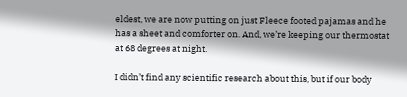eldest, we are now putting on just Fleece footed pajamas and he has a sheet and comforter on. And, we’re keeping our thermostat at 68 degrees at night.

I didn’t find any scientific research about this, but if our body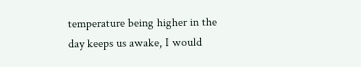temperature being higher in the day keeps us awake, I would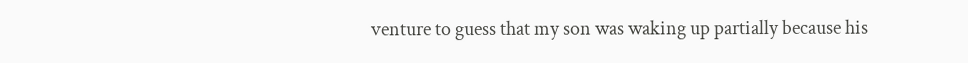venture to guess that my son was waking up partially because his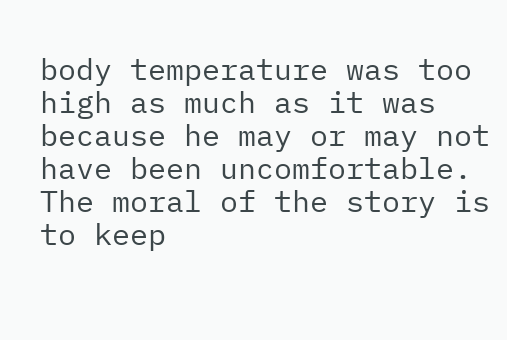body temperature was too high as much as it was because he may or may not have been uncomfortable. The moral of the story is to keep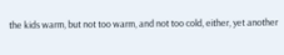the kids warm, but not too warm, and not too cold, either, yet another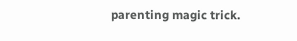parenting magic trick.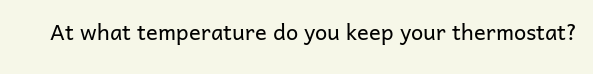At what temperature do you keep your thermostat?